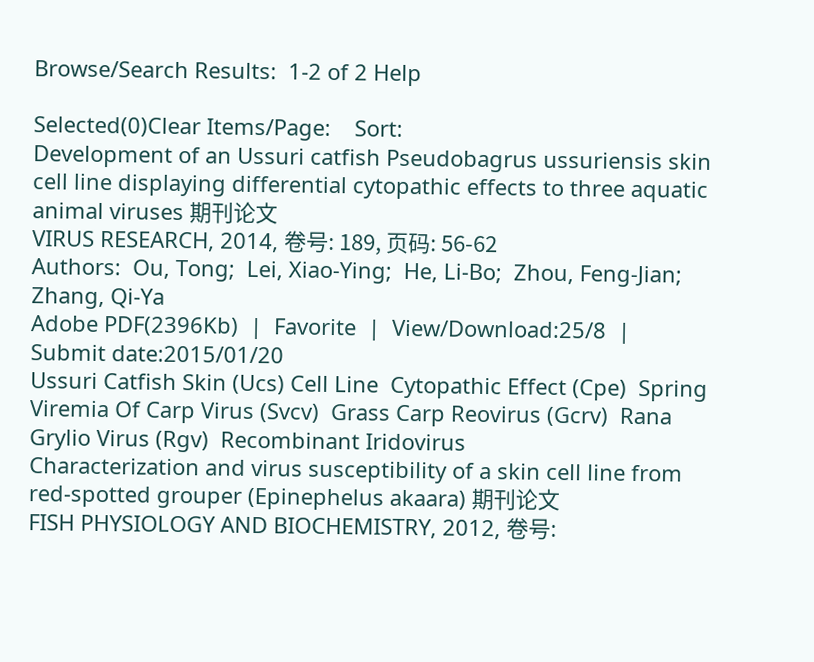Browse/Search Results:  1-2 of 2 Help

Selected(0)Clear Items/Page:    Sort:
Development of an Ussuri catfish Pseudobagrus ussuriensis skin cell line displaying differential cytopathic effects to three aquatic animal viruses 期刊论文
VIRUS RESEARCH, 2014, 卷号: 189, 页码: 56-62
Authors:  Ou, Tong;  Lei, Xiao-Ying;  He, Li-Bo;  Zhou, Feng-Jian;  Zhang, Qi-Ya
Adobe PDF(2396Kb)  |  Favorite  |  View/Download:25/8  |  Submit date:2015/01/20
Ussuri Catfish Skin (Ucs) Cell Line  Cytopathic Effect (Cpe)  Spring Viremia Of Carp Virus (Svcv)  Grass Carp Reovirus (Gcrv)  Rana Grylio Virus (Rgv)  Recombinant Iridovirus
Characterization and virus susceptibility of a skin cell line from red-spotted grouper (Epinephelus akaara) 期刊论文
FISH PHYSIOLOGY AND BIOCHEMISTRY, 2012, 卷号: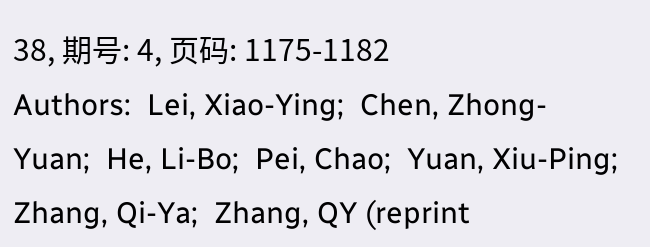38, 期号: 4, 页码: 1175-1182
Authors:  Lei, Xiao-Ying;  Chen, Zhong-Yuan;  He, Li-Bo;  Pei, Chao;  Yuan, Xiu-Ping;  Zhang, Qi-Ya;  Zhang, QY (reprint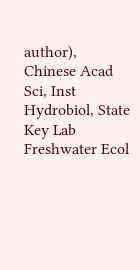author), Chinese Acad Sci, Inst Hydrobiol, State Key Lab Freshwater Ecol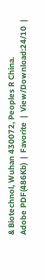& Biotechnol, Wuhan 430072, Peoples R China.
Adobe PDF(486Kb)  |  Favorite  |  View/Download:24/10  |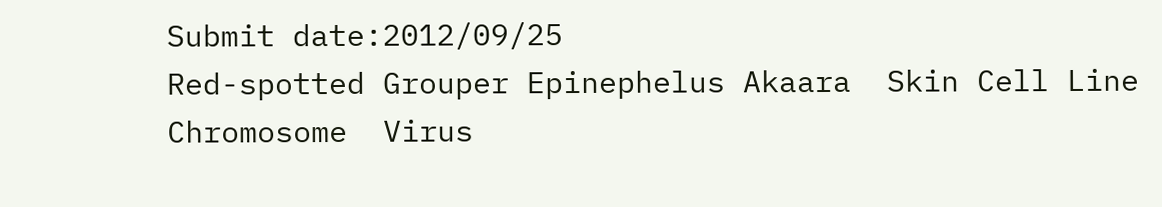Submit date:2012/09/25
Red-spotted Grouper Epinephelus Akaara  Skin Cell Line  Chromosome  Virus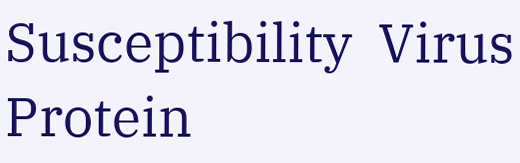Susceptibility  Virus Protein